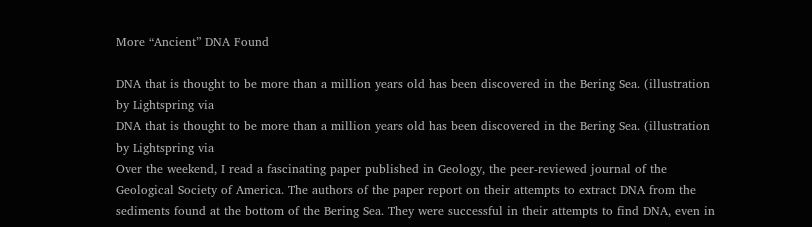More “Ancient” DNA Found

DNA that is thought to be more than a million years old has been discovered in the Bering Sea. (illustration by Lightspring via
DNA that is thought to be more than a million years old has been discovered in the Bering Sea. (illustration by Lightspring via
Over the weekend, I read a fascinating paper published in Geology, the peer-reviewed journal of the Geological Society of America. The authors of the paper report on their attempts to extract DNA from the sediments found at the bottom of the Bering Sea. They were successful in their attempts to find DNA, even in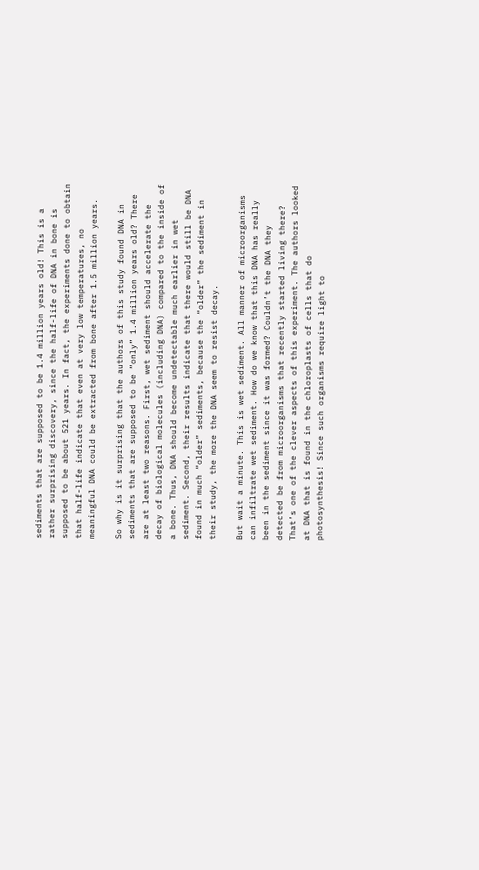sediments that are supposed to be 1.4 million years old! This is a rather surprising discovery, since the half-life of DNA in bone is supposed to be about 521 years. In fact, the experiments done to obtain that half-life indicate that even at very low temperatures, no meaningful DNA could be extracted from bone after 1.5 million years.

So why is it surprising that the authors of this study found DNA in sediments that are supposed to be “only” 1.4 million years old? There are at least two reasons. First, wet sediment should accelerate the decay of biological molecules (including DNA) compared to the inside of a bone. Thus, DNA should become undetectable much earlier in wet sediment. Second, their results indicate that there would still be DNA found in much “older” sediments, because the “older” the sediment in their study, the more the DNA seem to resist decay.

But wait a minute. This is wet sediment. All manner of microorganisms can infiltrate wet sediment. How do we know that this DNA has really been in the sediment since it was formed? Couldn’t the DNA they detected be from microorganisms that recently started living there? That’s one of the clever aspects of this experiment. The authors looked at DNA that is found in the chloroplasts of cells that do photosynthesis! Since such organisms require light to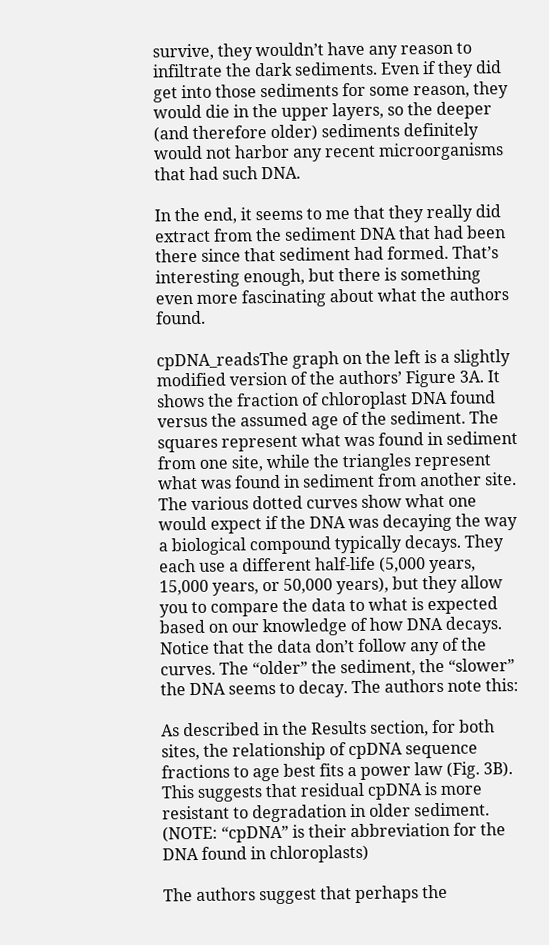survive, they wouldn’t have any reason to infiltrate the dark sediments. Even if they did get into those sediments for some reason, they would die in the upper layers, so the deeper (and therefore older) sediments definitely would not harbor any recent microorganisms that had such DNA.

In the end, it seems to me that they really did extract from the sediment DNA that had been there since that sediment had formed. That’s interesting enough, but there is something even more fascinating about what the authors found.

cpDNA_readsThe graph on the left is a slightly modified version of the authors’ Figure 3A. It shows the fraction of chloroplast DNA found versus the assumed age of the sediment. The squares represent what was found in sediment from one site, while the triangles represent what was found in sediment from another site. The various dotted curves show what one would expect if the DNA was decaying the way a biological compound typically decays. They each use a different half-life (5,000 years, 15,000 years, or 50,000 years), but they allow you to compare the data to what is expected based on our knowledge of how DNA decays. Notice that the data don’t follow any of the curves. The “older” the sediment, the “slower” the DNA seems to decay. The authors note this:

As described in the Results section, for both sites, the relationship of cpDNA sequence fractions to age best fits a power law (Fig. 3B). This suggests that residual cpDNA is more resistant to degradation in older sediment.
(NOTE: “cpDNA” is their abbreviation for the DNA found in chloroplasts)

The authors suggest that perhaps the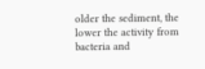older the sediment, the lower the activity from bacteria and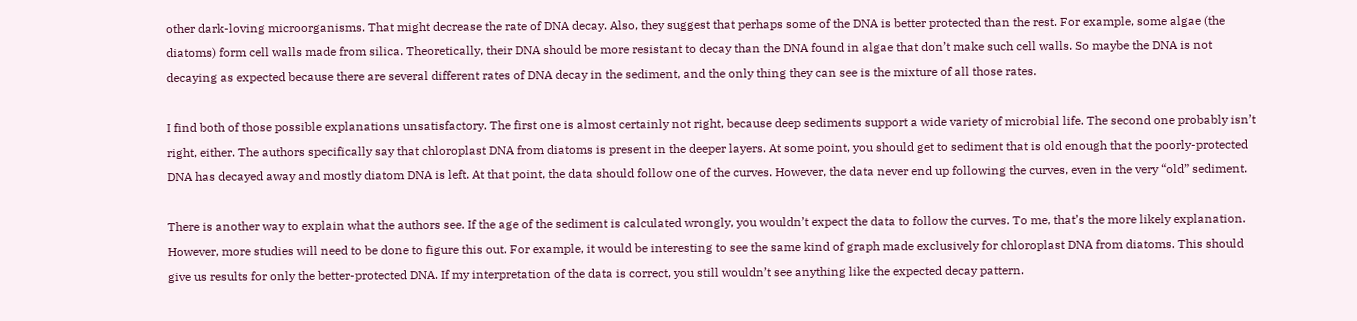other dark-loving microorganisms. That might decrease the rate of DNA decay. Also, they suggest that perhaps some of the DNA is better protected than the rest. For example, some algae (the diatoms) form cell walls made from silica. Theoretically, their DNA should be more resistant to decay than the DNA found in algae that don’t make such cell walls. So maybe the DNA is not decaying as expected because there are several different rates of DNA decay in the sediment, and the only thing they can see is the mixture of all those rates.

I find both of those possible explanations unsatisfactory. The first one is almost certainly not right, because deep sediments support a wide variety of microbial life. The second one probably isn’t right, either. The authors specifically say that chloroplast DNA from diatoms is present in the deeper layers. At some point, you should get to sediment that is old enough that the poorly-protected DNA has decayed away and mostly diatom DNA is left. At that point, the data should follow one of the curves. However, the data never end up following the curves, even in the very “old” sediment.

There is another way to explain what the authors see. If the age of the sediment is calculated wrongly, you wouldn’t expect the data to follow the curves. To me, that’s the more likely explanation. However, more studies will need to be done to figure this out. For example, it would be interesting to see the same kind of graph made exclusively for chloroplast DNA from diatoms. This should give us results for only the better-protected DNA. If my interpretation of the data is correct, you still wouldn’t see anything like the expected decay pattern.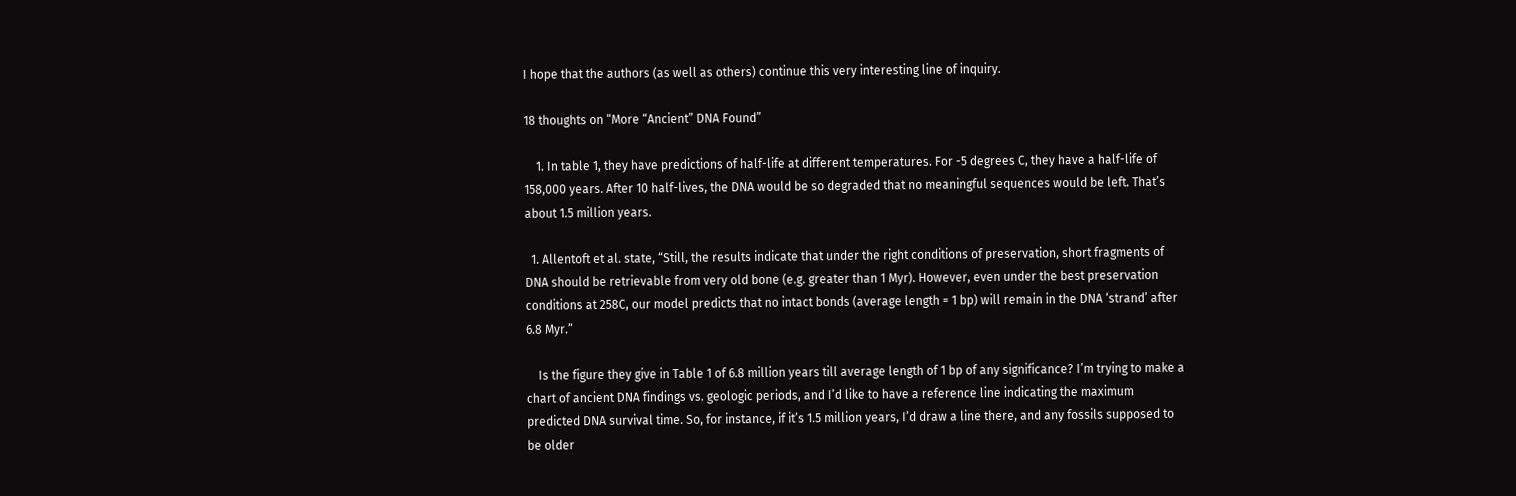I hope that the authors (as well as others) continue this very interesting line of inquiry.

18 thoughts on “More “Ancient” DNA Found”

    1. In table 1, they have predictions of half-life at different temperatures. For -5 degrees C, they have a half-life of 158,000 years. After 10 half-lives, the DNA would be so degraded that no meaningful sequences would be left. That’s about 1.5 million years.

  1. Allentoft et al. state, “Still, the results indicate that under the right conditions of preservation, short fragments of DNA should be retrievable from very old bone (e.g. greater than 1 Myr). However, even under the best preservation conditions at 258C, our model predicts that no intact bonds (average length = 1 bp) will remain in the DNA ‘strand’ after 6.8 Myr.”

    Is the figure they give in Table 1 of 6.8 million years till average length of 1 bp of any significance? I’m trying to make a chart of ancient DNA findings vs. geologic periods, and I’d like to have a reference line indicating the maximum predicted DNA survival time. So, for instance, if it’s 1.5 million years, I’d draw a line there, and any fossils supposed to be older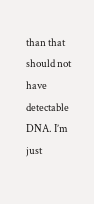than that should not have detectable DNA. I’m just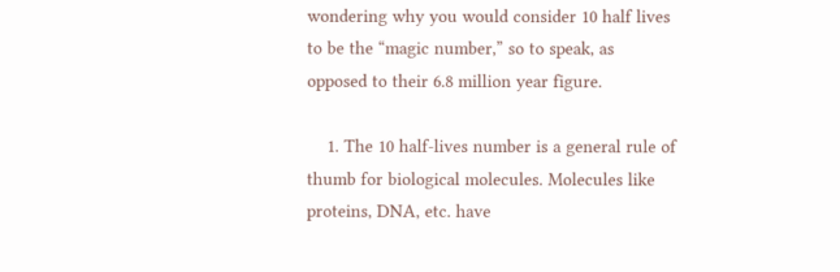wondering why you would consider 10 half lives to be the “magic number,” so to speak, as opposed to their 6.8 million year figure.

    1. The 10 half-lives number is a general rule of thumb for biological molecules. Molecules like proteins, DNA, etc. have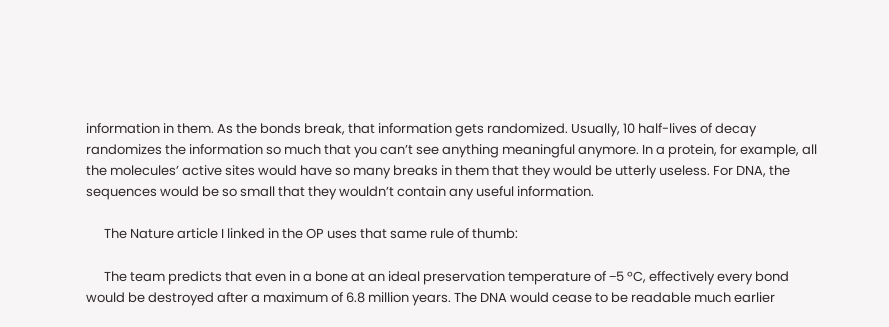information in them. As the bonds break, that information gets randomized. Usually, 10 half-lives of decay randomizes the information so much that you can’t see anything meaningful anymore. In a protein, for example, all the molecules’ active sites would have so many breaks in them that they would be utterly useless. For DNA, the sequences would be so small that they wouldn’t contain any useful information.

      The Nature article I linked in the OP uses that same rule of thumb:

      The team predicts that even in a bone at an ideal preservation temperature of −5 ºC, effectively every bond would be destroyed after a maximum of 6.8 million years. The DNA would cease to be readable much earlier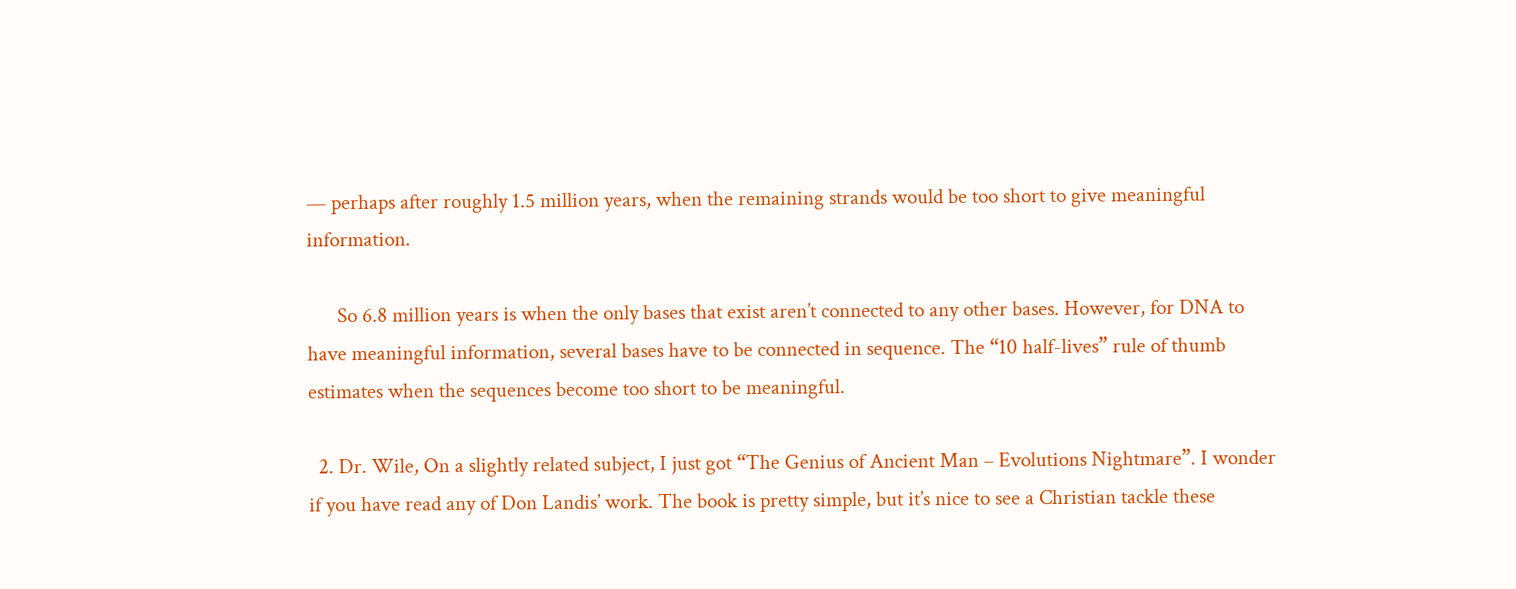— perhaps after roughly 1.5 million years, when the remaining strands would be too short to give meaningful information.

      So 6.8 million years is when the only bases that exist aren’t connected to any other bases. However, for DNA to have meaningful information, several bases have to be connected in sequence. The “10 half-lives” rule of thumb estimates when the sequences become too short to be meaningful.

  2. Dr. Wile, On a slightly related subject, I just got “The Genius of Ancient Man – Evolutions Nightmare”. I wonder if you have read any of Don Landis’ work. The book is pretty simple, but it’s nice to see a Christian tackle these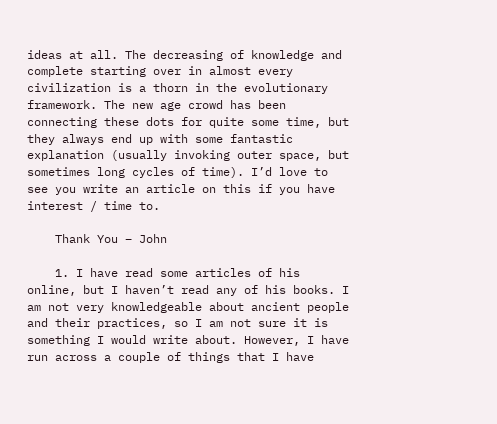ideas at all. The decreasing of knowledge and complete starting over in almost every civilization is a thorn in the evolutionary framework. The new age crowd has been connecting these dots for quite some time, but they always end up with some fantastic explanation (usually invoking outer space, but sometimes long cycles of time). I’d love to see you write an article on this if you have interest / time to.

    Thank You – John

    1. I have read some articles of his online, but I haven’t read any of his books. I am not very knowledgeable about ancient people and their practices, so I am not sure it is something I would write about. However, I have run across a couple of things that I have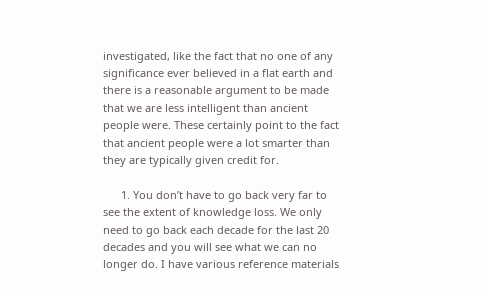investigated, like the fact that no one of any significance ever believed in a flat earth and there is a reasonable argument to be made that we are less intelligent than ancient people were. These certainly point to the fact that ancient people were a lot smarter than they are typically given credit for.

      1. You don’t have to go back very far to see the extent of knowledge loss. We only need to go back each decade for the last 20 decades and you will see what we can no longer do. I have various reference materials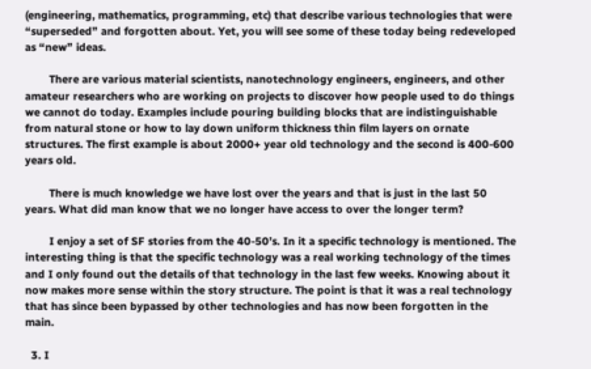(engineering, mathematics, programming, etc) that describe various technologies that were “superseded” and forgotten about. Yet, you will see some of these today being redeveloped as “new” ideas.

        There are various material scientists, nanotechnology engineers, engineers, and other amateur researchers who are working on projects to discover how people used to do things we cannot do today. Examples include pouring building blocks that are indistinguishable from natural stone or how to lay down uniform thickness thin film layers on ornate structures. The first example is about 2000+ year old technology and the second is 400-600 years old.

        There is much knowledge we have lost over the years and that is just in the last 50 years. What did man know that we no longer have access to over the longer term?

        I enjoy a set of SF stories from the 40-50’s. In it a specific technology is mentioned. The interesting thing is that the specific technology was a real working technology of the times and I only found out the details of that technology in the last few weeks. Knowing about it now makes more sense within the story structure. The point is that it was a real technology that has since been bypassed by other technologies and has now been forgotten in the main.

  3. I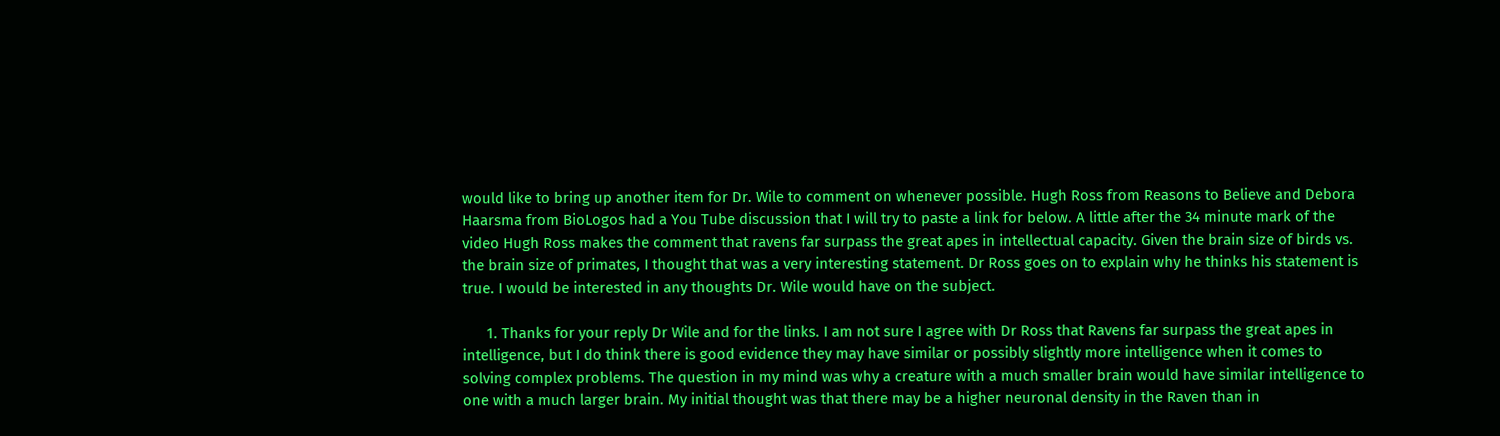would like to bring up another item for Dr. Wile to comment on whenever possible. Hugh Ross from Reasons to Believe and Debora Haarsma from BioLogos had a You Tube discussion that I will try to paste a link for below. A little after the 34 minute mark of the video Hugh Ross makes the comment that ravens far surpass the great apes in intellectual capacity. Given the brain size of birds vs. the brain size of primates, I thought that was a very interesting statement. Dr Ross goes on to explain why he thinks his statement is true. I would be interested in any thoughts Dr. Wile would have on the subject.

      1. Thanks for your reply Dr Wile and for the links. I am not sure I agree with Dr Ross that Ravens far surpass the great apes in intelligence, but I do think there is good evidence they may have similar or possibly slightly more intelligence when it comes to solving complex problems. The question in my mind was why a creature with a much smaller brain would have similar intelligence to one with a much larger brain. My initial thought was that there may be a higher neuronal density in the Raven than in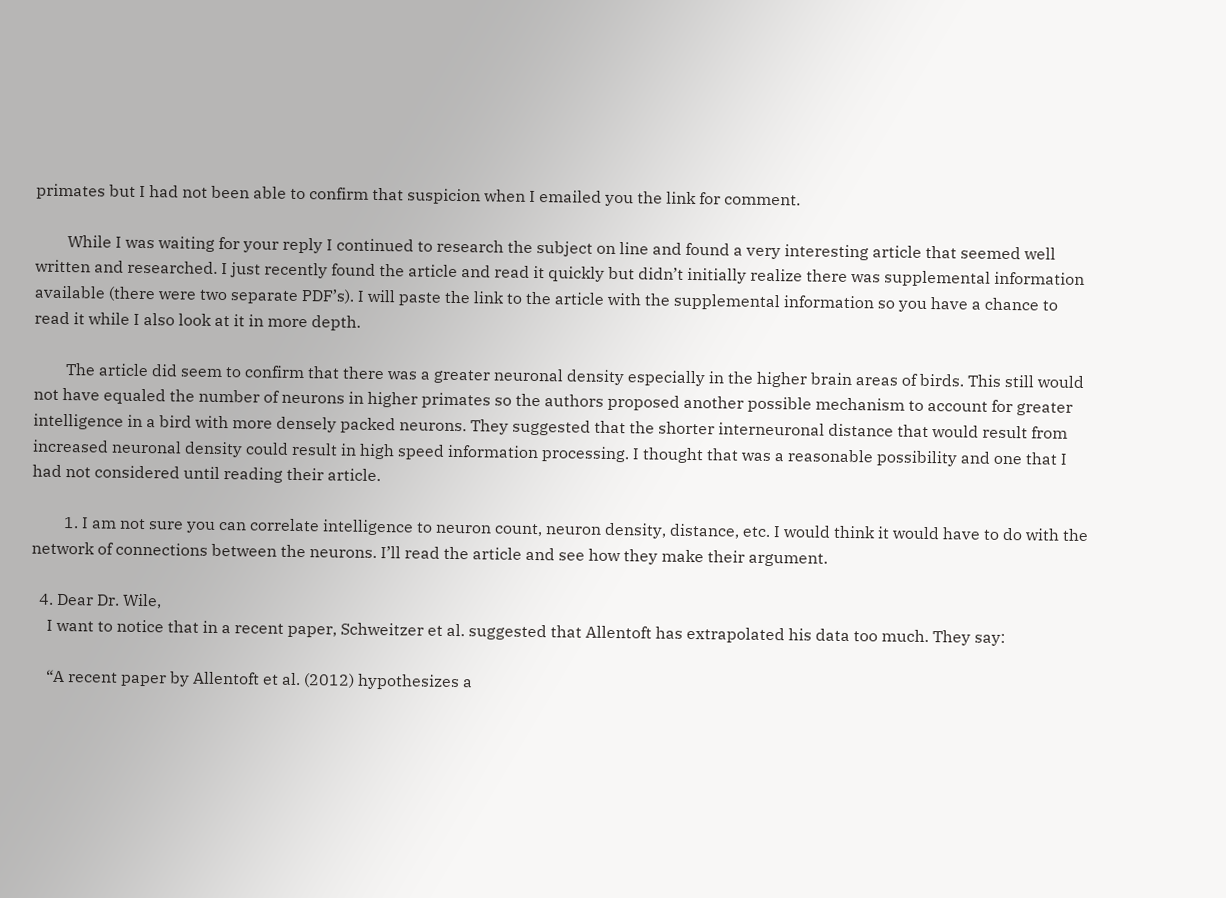primates but I had not been able to confirm that suspicion when I emailed you the link for comment.

        While I was waiting for your reply I continued to research the subject on line and found a very interesting article that seemed well written and researched. I just recently found the article and read it quickly but didn’t initially realize there was supplemental information available (there were two separate PDF’s). I will paste the link to the article with the supplemental information so you have a chance to read it while I also look at it in more depth.

        The article did seem to confirm that there was a greater neuronal density especially in the higher brain areas of birds. This still would not have equaled the number of neurons in higher primates so the authors proposed another possible mechanism to account for greater intelligence in a bird with more densely packed neurons. They suggested that the shorter interneuronal distance that would result from increased neuronal density could result in high speed information processing. I thought that was a reasonable possibility and one that I had not considered until reading their article.

        1. I am not sure you can correlate intelligence to neuron count, neuron density, distance, etc. I would think it would have to do with the network of connections between the neurons. I’ll read the article and see how they make their argument.

  4. Dear Dr. Wile,
    I want to notice that in a recent paper, Schweitzer et al. suggested that Allentoft has extrapolated his data too much. They say:

    “A recent paper by Allentoft et al. (2012) hypothesizes a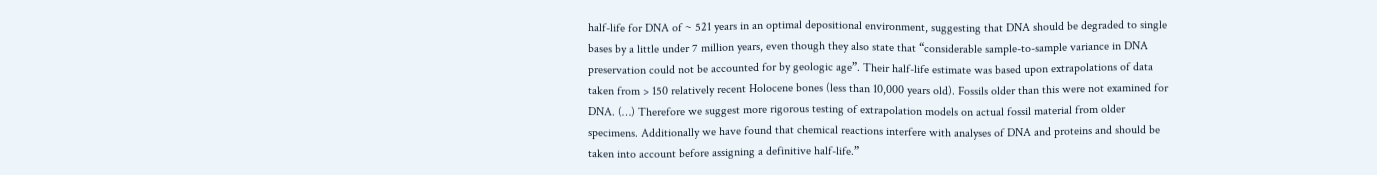half-life for DNA of ~ 521 years in an optimal depositional environment, suggesting that DNA should be degraded to single bases by a little under 7 million years, even though they also state that “considerable sample-to-sample variance in DNA preservation could not be accounted for by geologic age”. Their half-life estimate was based upon extrapolations of data taken from > 150 relatively recent Holocene bones (less than 10,000 years old). Fossils older than this were not examined for DNA. (…) Therefore we suggest more rigorous testing of extrapolation models on actual fossil material from older specimens. Additionally we have found that chemical reactions interfere with analyses of DNA and proteins and should be taken into account before assigning a definitive half-life.”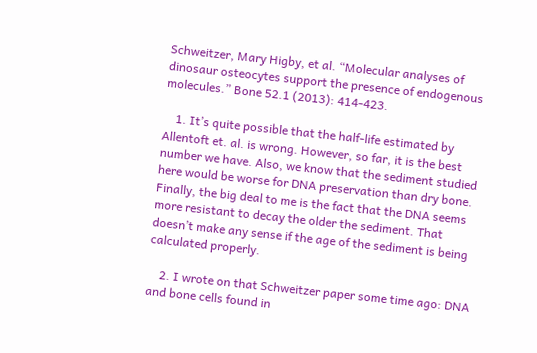Schweitzer, Mary Higby, et al. “Molecular analyses of dinosaur osteocytes support the presence of endogenous molecules.” Bone 52.1 (2013): 414-423.

    1. It’s quite possible that the half-life estimated by Allentoft et. al. is wrong. However, so far, it is the best number we have. Also, we know that the sediment studied here would be worse for DNA preservation than dry bone. Finally, the big deal to me is the fact that the DNA seems more resistant to decay the older the sediment. That doesn’t make any sense if the age of the sediment is being calculated properly.

    2. I wrote on that Schweitzer paper some time ago: DNA and bone cells found in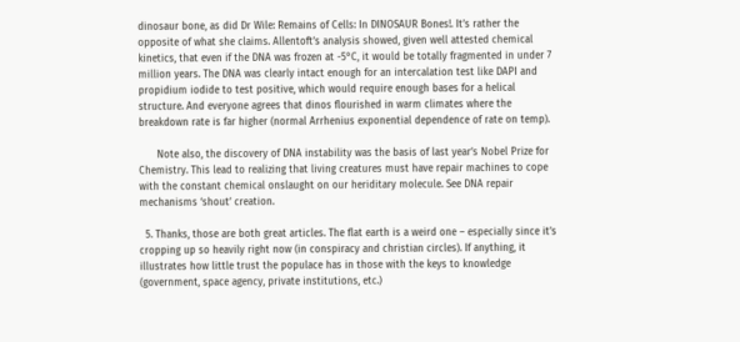dinosaur bone, as did Dr Wile: Remains of Cells: In DINOSAUR Bones!. It’s rather the opposite of what she claims. Allentoft’s analysis showed, given well attested chemical kinetics, that even if the DNA was frozen at -5°C, it would be totally fragmented in under 7 million years. The DNA was clearly intact enough for an intercalation test like DAPI and propidium iodide to test positive, which would require enough bases for a helical structure. And everyone agrees that dinos flourished in warm climates where the breakdown rate is far higher (normal Arrhenius exponential dependence of rate on temp).

      Note also, the discovery of DNA instability was the basis of last year’s Nobel Prize for Chemistry. This lead to realizing that living creatures must have repair machines to cope with the constant chemical onslaught on our heriditary molecule. See DNA repair mechanisms ‘shout’ creation.

  5. Thanks, those are both great articles. The flat earth is a weird one – especially since it’s cropping up so heavily right now (in conspiracy and christian circles). If anything, it illustrates how little trust the populace has in those with the keys to knowledge (government, space agency, private institutions, etc.)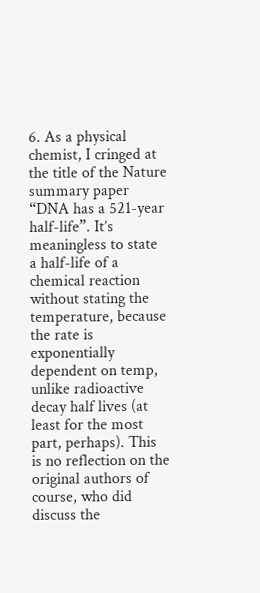6. As a physical chemist, I cringed at the title of the Nature summary paper “DNA has a 521-year half-life”. It’s meaningless to state a half-life of a chemical reaction without stating the temperature, because the rate is exponentially dependent on temp, unlike radioactive decay half lives (at least for the most part, perhaps). This is no reflection on the original authors of course, who did discuss the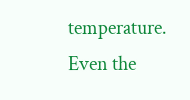temperature. Even the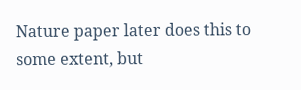Nature paper later does this to some extent, but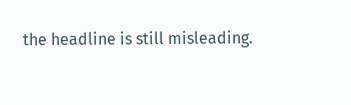the headline is still misleading.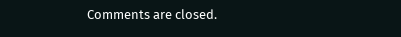Comments are closed.